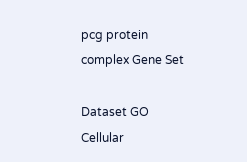pcg protein complex Gene Set

Dataset GO Cellular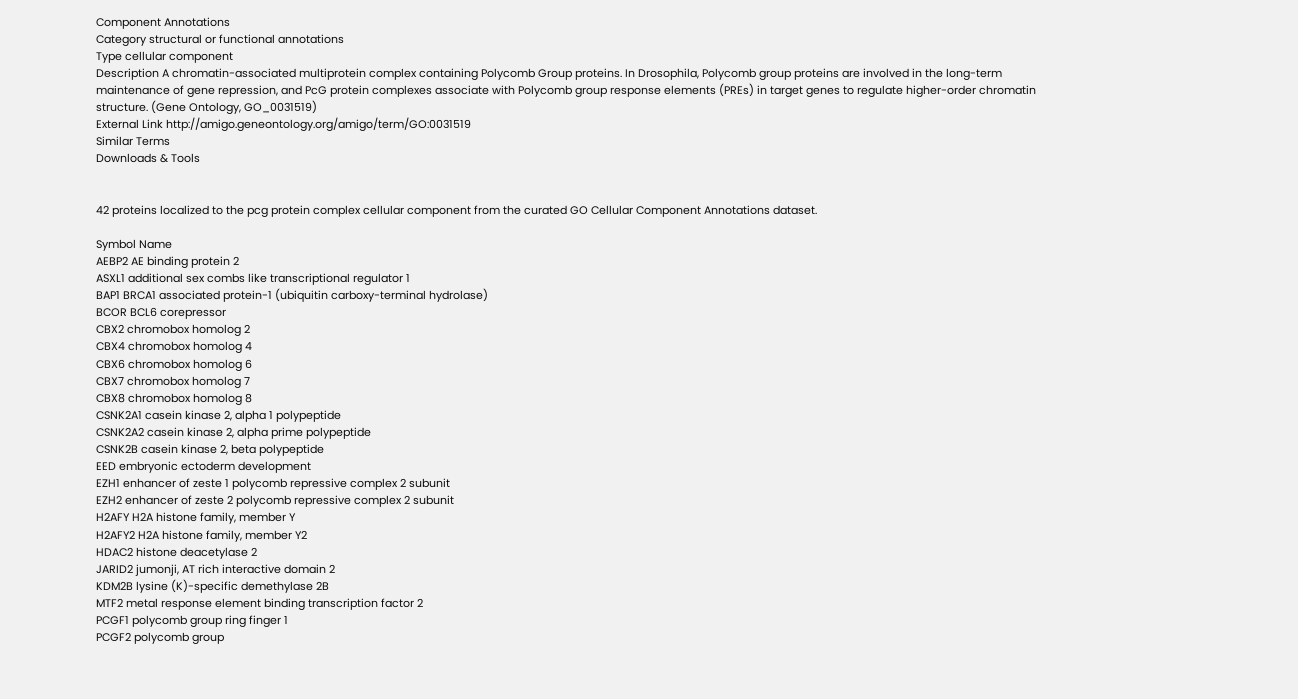Component Annotations
Category structural or functional annotations
Type cellular component
Description A chromatin-associated multiprotein complex containing Polycomb Group proteins. In Drosophila, Polycomb group proteins are involved in the long-term maintenance of gene repression, and PcG protein complexes associate with Polycomb group response elements (PREs) in target genes to regulate higher-order chromatin structure. (Gene Ontology, GO_0031519)
External Link http://amigo.geneontology.org/amigo/term/GO:0031519
Similar Terms
Downloads & Tools


42 proteins localized to the pcg protein complex cellular component from the curated GO Cellular Component Annotations dataset.

Symbol Name
AEBP2 AE binding protein 2
ASXL1 additional sex combs like transcriptional regulator 1
BAP1 BRCA1 associated protein-1 (ubiquitin carboxy-terminal hydrolase)
BCOR BCL6 corepressor
CBX2 chromobox homolog 2
CBX4 chromobox homolog 4
CBX6 chromobox homolog 6
CBX7 chromobox homolog 7
CBX8 chromobox homolog 8
CSNK2A1 casein kinase 2, alpha 1 polypeptide
CSNK2A2 casein kinase 2, alpha prime polypeptide
CSNK2B casein kinase 2, beta polypeptide
EED embryonic ectoderm development
EZH1 enhancer of zeste 1 polycomb repressive complex 2 subunit
EZH2 enhancer of zeste 2 polycomb repressive complex 2 subunit
H2AFY H2A histone family, member Y
H2AFY2 H2A histone family, member Y2
HDAC2 histone deacetylase 2
JARID2 jumonji, AT rich interactive domain 2
KDM2B lysine (K)-specific demethylase 2B
MTF2 metal response element binding transcription factor 2
PCGF1 polycomb group ring finger 1
PCGF2 polycomb group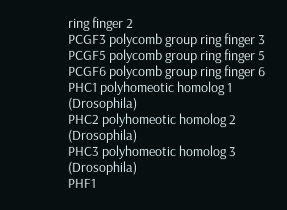ring finger 2
PCGF3 polycomb group ring finger 3
PCGF5 polycomb group ring finger 5
PCGF6 polycomb group ring finger 6
PHC1 polyhomeotic homolog 1 (Drosophila)
PHC2 polyhomeotic homolog 2 (Drosophila)
PHC3 polyhomeotic homolog 3 (Drosophila)
PHF1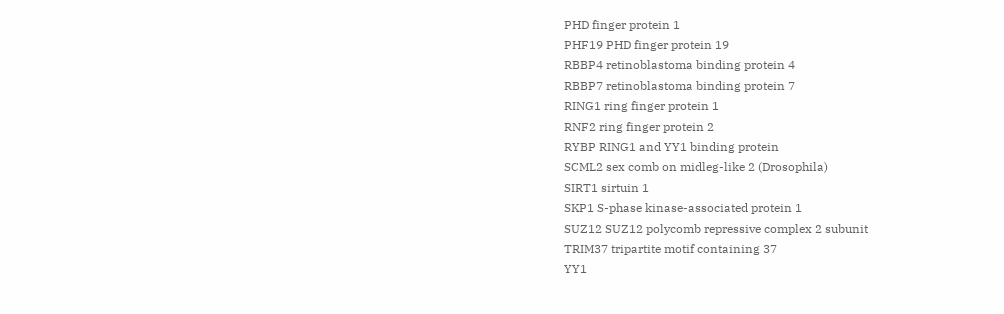PHD finger protein 1
PHF19 PHD finger protein 19
RBBP4 retinoblastoma binding protein 4
RBBP7 retinoblastoma binding protein 7
RING1 ring finger protein 1
RNF2 ring finger protein 2
RYBP RING1 and YY1 binding protein
SCML2 sex comb on midleg-like 2 (Drosophila)
SIRT1 sirtuin 1
SKP1 S-phase kinase-associated protein 1
SUZ12 SUZ12 polycomb repressive complex 2 subunit
TRIM37 tripartite motif containing 37
YY1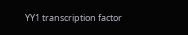YY1 transcription factor